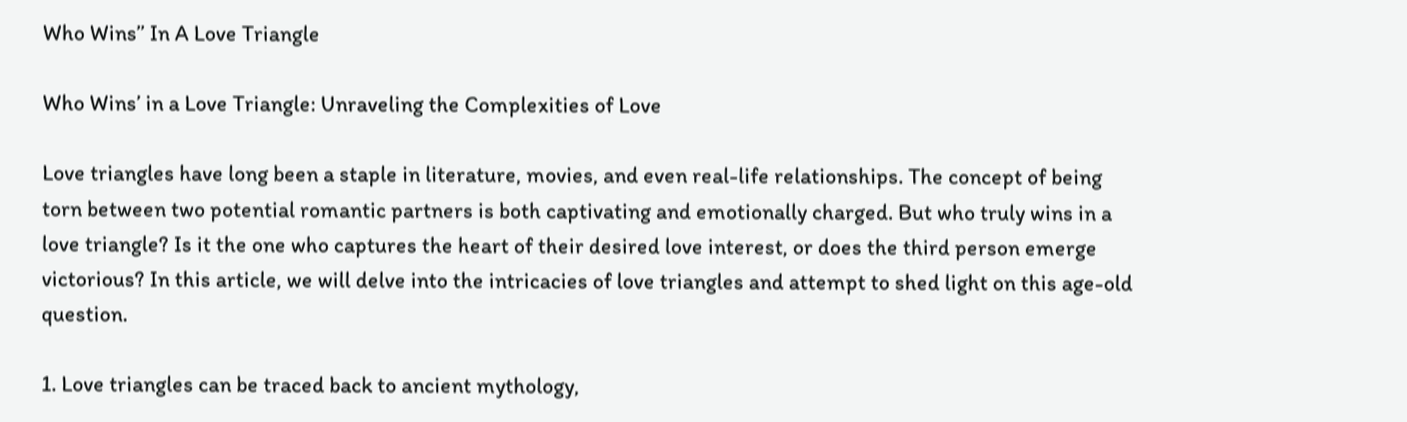Who Winsʼʼ In A Love Triangle

Who Wins’ in a Love Triangle: Unraveling the Complexities of Love

Love triangles have long been a staple in literature, movies, and even real-life relationships. The concept of being torn between two potential romantic partners is both captivating and emotionally charged. But who truly wins in a love triangle? Is it the one who captures the heart of their desired love interest, or does the third person emerge victorious? In this article, we will delve into the intricacies of love triangles and attempt to shed light on this age-old question.

1. Love triangles can be traced back to ancient mythology,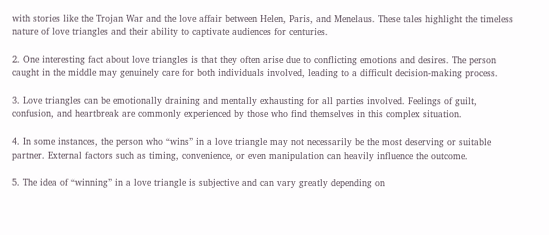with stories like the Trojan War and the love affair between Helen, Paris, and Menelaus. These tales highlight the timeless nature of love triangles and their ability to captivate audiences for centuries.

2. One interesting fact about love triangles is that they often arise due to conflicting emotions and desires. The person caught in the middle may genuinely care for both individuals involved, leading to a difficult decision-making process.

3. Love triangles can be emotionally draining and mentally exhausting for all parties involved. Feelings of guilt, confusion, and heartbreak are commonly experienced by those who find themselves in this complex situation.

4. In some instances, the person who “wins” in a love triangle may not necessarily be the most deserving or suitable partner. External factors such as timing, convenience, or even manipulation can heavily influence the outcome.

5. The idea of “winning” in a love triangle is subjective and can vary greatly depending on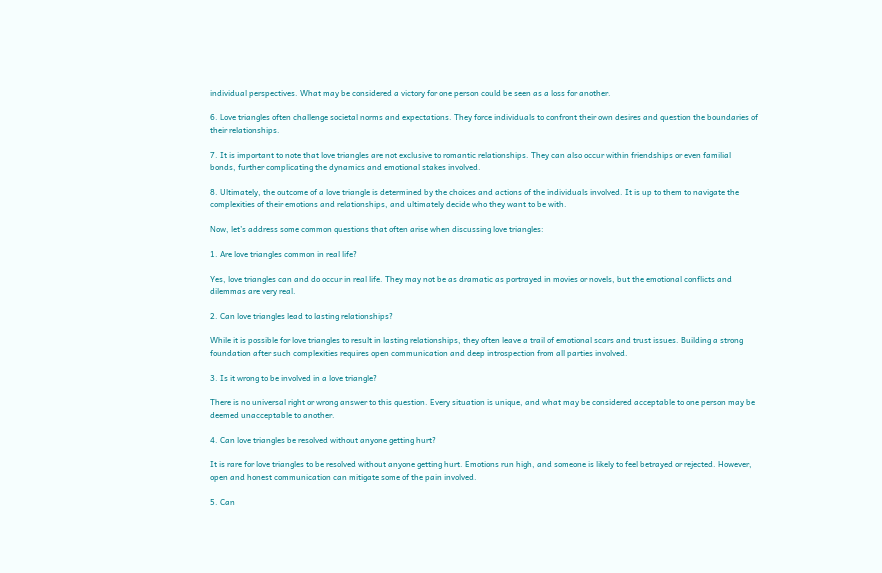individual perspectives. What may be considered a victory for one person could be seen as a loss for another.

6. Love triangles often challenge societal norms and expectations. They force individuals to confront their own desires and question the boundaries of their relationships.

7. It is important to note that love triangles are not exclusive to romantic relationships. They can also occur within friendships or even familial bonds, further complicating the dynamics and emotional stakes involved.

8. Ultimately, the outcome of a love triangle is determined by the choices and actions of the individuals involved. It is up to them to navigate the complexities of their emotions and relationships, and ultimately decide who they want to be with.

Now, let’s address some common questions that often arise when discussing love triangles:

1. Are love triangles common in real life?

Yes, love triangles can and do occur in real life. They may not be as dramatic as portrayed in movies or novels, but the emotional conflicts and dilemmas are very real.

2. Can love triangles lead to lasting relationships?

While it is possible for love triangles to result in lasting relationships, they often leave a trail of emotional scars and trust issues. Building a strong foundation after such complexities requires open communication and deep introspection from all parties involved.

3. Is it wrong to be involved in a love triangle?

There is no universal right or wrong answer to this question. Every situation is unique, and what may be considered acceptable to one person may be deemed unacceptable to another.

4. Can love triangles be resolved without anyone getting hurt?

It is rare for love triangles to be resolved without anyone getting hurt. Emotions run high, and someone is likely to feel betrayed or rejected. However, open and honest communication can mitigate some of the pain involved.

5. Can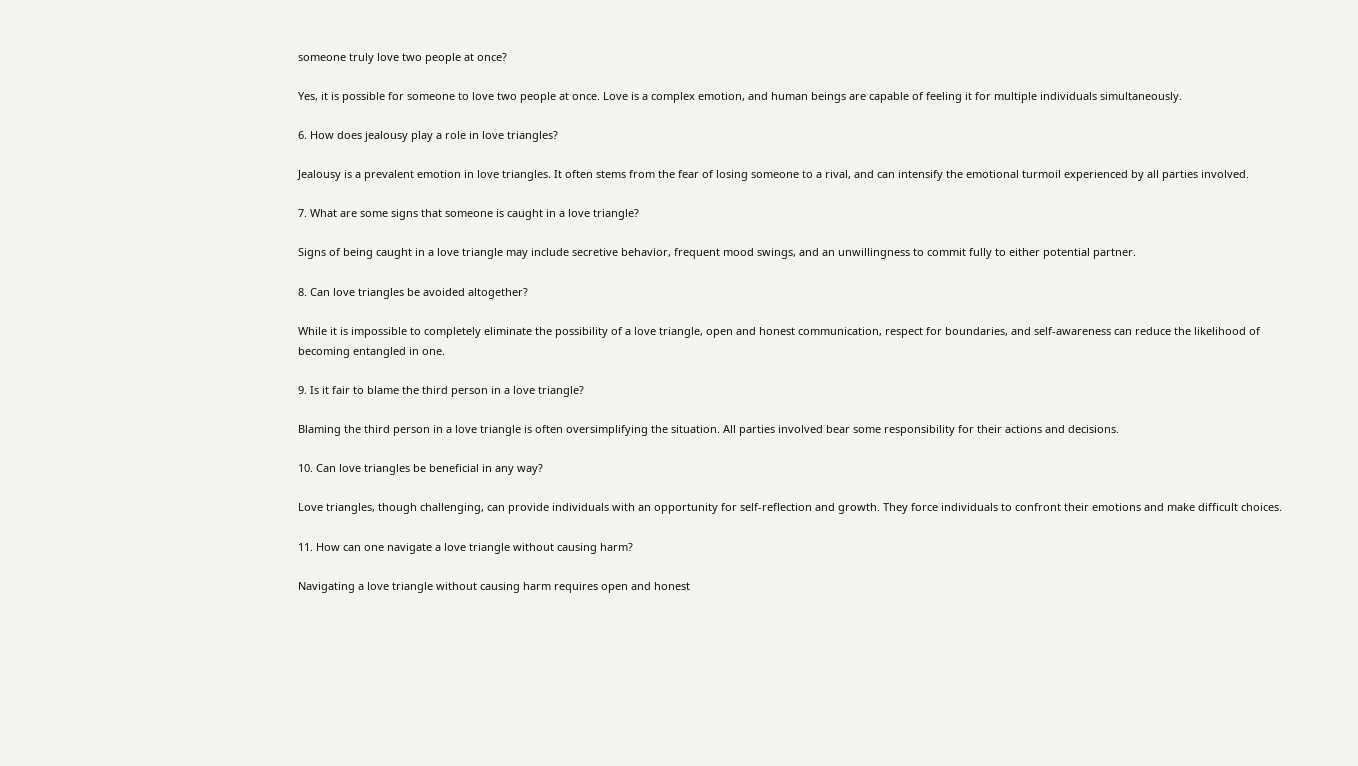someone truly love two people at once?

Yes, it is possible for someone to love two people at once. Love is a complex emotion, and human beings are capable of feeling it for multiple individuals simultaneously.

6. How does jealousy play a role in love triangles?

Jealousy is a prevalent emotion in love triangles. It often stems from the fear of losing someone to a rival, and can intensify the emotional turmoil experienced by all parties involved.

7. What are some signs that someone is caught in a love triangle?

Signs of being caught in a love triangle may include secretive behavior, frequent mood swings, and an unwillingness to commit fully to either potential partner.

8. Can love triangles be avoided altogether?

While it is impossible to completely eliminate the possibility of a love triangle, open and honest communication, respect for boundaries, and self-awareness can reduce the likelihood of becoming entangled in one.

9. Is it fair to blame the third person in a love triangle?

Blaming the third person in a love triangle is often oversimplifying the situation. All parties involved bear some responsibility for their actions and decisions.

10. Can love triangles be beneficial in any way?

Love triangles, though challenging, can provide individuals with an opportunity for self-reflection and growth. They force individuals to confront their emotions and make difficult choices.

11. How can one navigate a love triangle without causing harm?

Navigating a love triangle without causing harm requires open and honest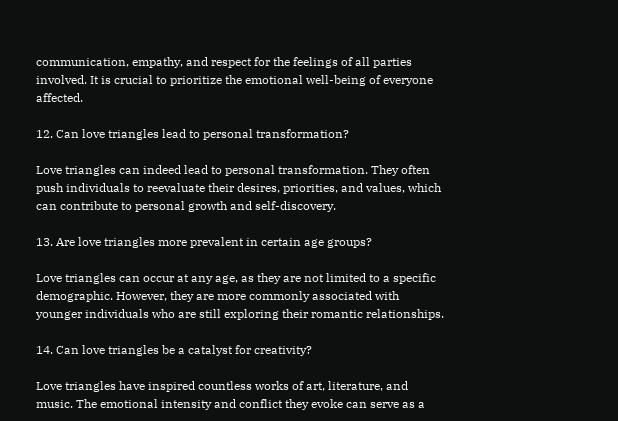communication, empathy, and respect for the feelings of all parties involved. It is crucial to prioritize the emotional well-being of everyone affected.

12. Can love triangles lead to personal transformation?

Love triangles can indeed lead to personal transformation. They often push individuals to reevaluate their desires, priorities, and values, which can contribute to personal growth and self-discovery.

13. Are love triangles more prevalent in certain age groups?

Love triangles can occur at any age, as they are not limited to a specific demographic. However, they are more commonly associated with younger individuals who are still exploring their romantic relationships.

14. Can love triangles be a catalyst for creativity?

Love triangles have inspired countless works of art, literature, and music. The emotional intensity and conflict they evoke can serve as a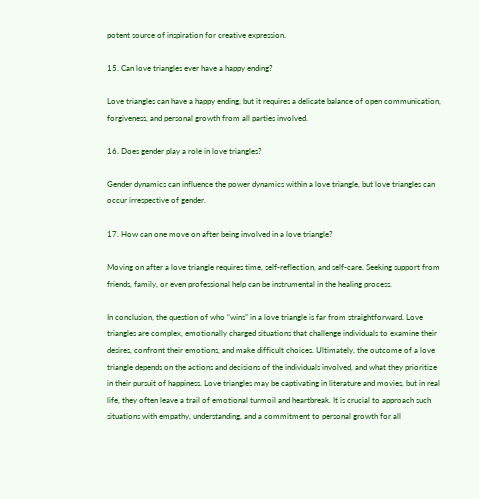potent source of inspiration for creative expression.

15. Can love triangles ever have a happy ending?

Love triangles can have a happy ending, but it requires a delicate balance of open communication, forgiveness, and personal growth from all parties involved.

16. Does gender play a role in love triangles?

Gender dynamics can influence the power dynamics within a love triangle, but love triangles can occur irrespective of gender.

17. How can one move on after being involved in a love triangle?

Moving on after a love triangle requires time, self-reflection, and self-care. Seeking support from friends, family, or even professional help can be instrumental in the healing process.

In conclusion, the question of who “wins” in a love triangle is far from straightforward. Love triangles are complex, emotionally charged situations that challenge individuals to examine their desires, confront their emotions, and make difficult choices. Ultimately, the outcome of a love triangle depends on the actions and decisions of the individuals involved, and what they prioritize in their pursuit of happiness. Love triangles may be captivating in literature and movies, but in real life, they often leave a trail of emotional turmoil and heartbreak. It is crucial to approach such situations with empathy, understanding, and a commitment to personal growth for all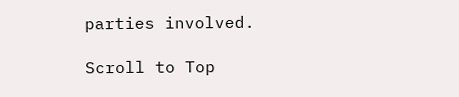parties involved.

Scroll to Top